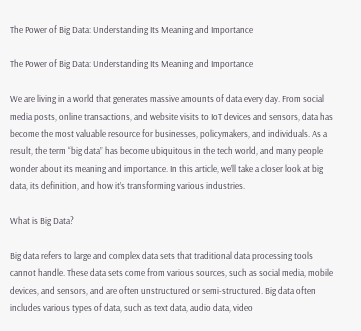The Power of Big Data: Understanding Its Meaning and Importance

The Power of Big Data: Understanding Its Meaning and Importance

We are living in a world that generates massive amounts of data every day. From social media posts, online transactions, and website visits to IoT devices and sensors, data has become the most valuable resource for businesses, policymakers, and individuals. As a result, the term “big data” has become ubiquitous in the tech world, and many people wonder about its meaning and importance. In this article, we’ll take a closer look at big data, its definition, and how it’s transforming various industries.

What is Big Data?

Big data refers to large and complex data sets that traditional data processing tools cannot handle. These data sets come from various sources, such as social media, mobile devices, and sensors, and are often unstructured or semi-structured. Big data often includes various types of data, such as text data, audio data, video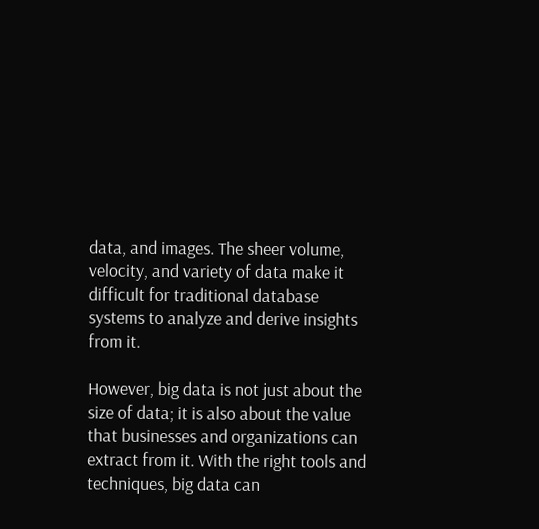data, and images. The sheer volume, velocity, and variety of data make it difficult for traditional database systems to analyze and derive insights from it.

However, big data is not just about the size of data; it is also about the value that businesses and organizations can extract from it. With the right tools and techniques, big data can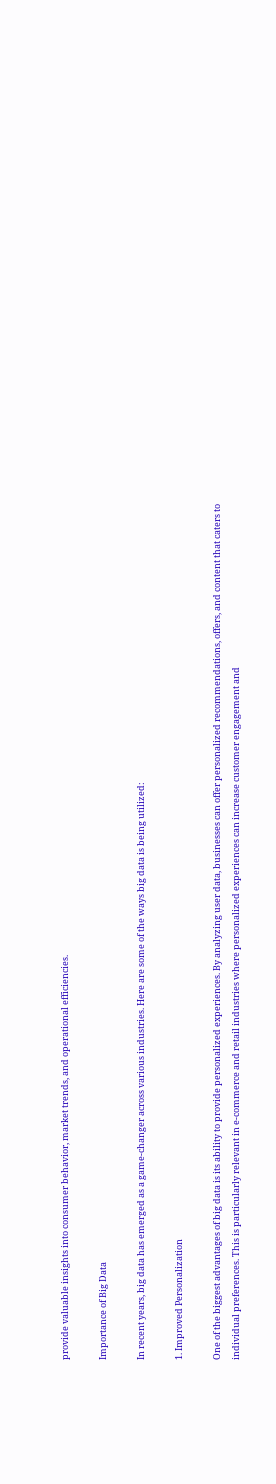provide valuable insights into consumer behavior, market trends, and operational efficiencies.

Importance of Big Data

In recent years, big data has emerged as a game-changer across various industries. Here are some of the ways big data is being utilized:

1. Improved Personalization

One of the biggest advantages of big data is its ability to provide personalized experiences. By analyzing user data, businesses can offer personalized recommendations, offers, and content that caters to individual preferences. This is particularly relevant in e-commerce and retail industries where personalized experiences can increase customer engagement and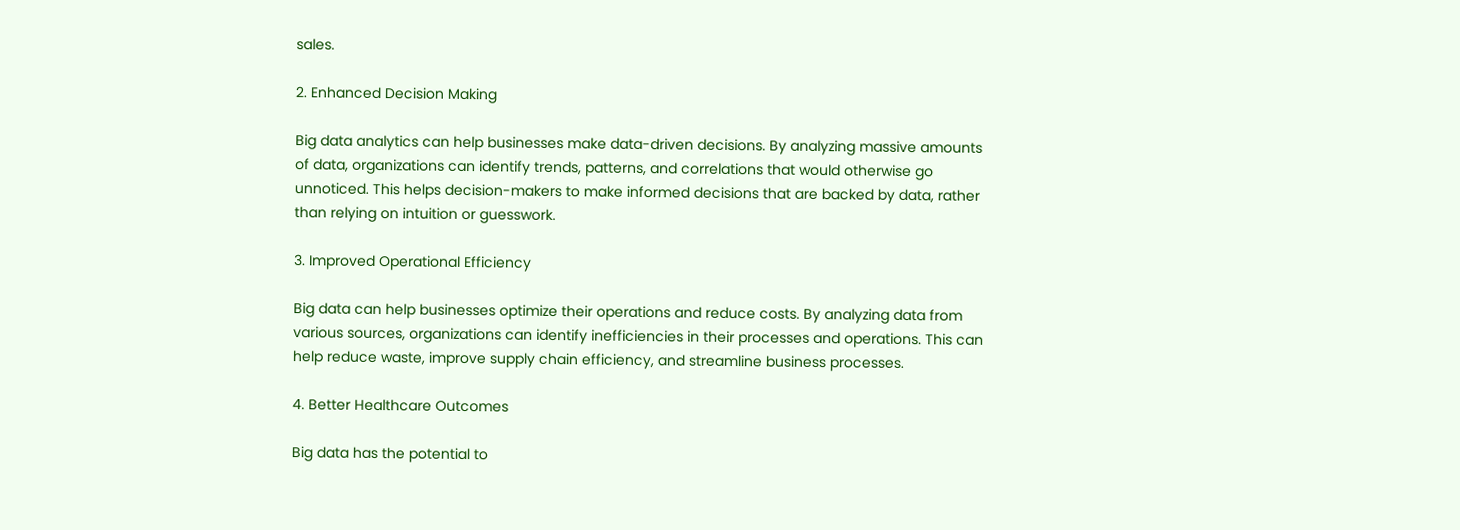sales.

2. Enhanced Decision Making

Big data analytics can help businesses make data-driven decisions. By analyzing massive amounts of data, organizations can identify trends, patterns, and correlations that would otherwise go unnoticed. This helps decision-makers to make informed decisions that are backed by data, rather than relying on intuition or guesswork.

3. Improved Operational Efficiency

Big data can help businesses optimize their operations and reduce costs. By analyzing data from various sources, organizations can identify inefficiencies in their processes and operations. This can help reduce waste, improve supply chain efficiency, and streamline business processes.

4. Better Healthcare Outcomes

Big data has the potential to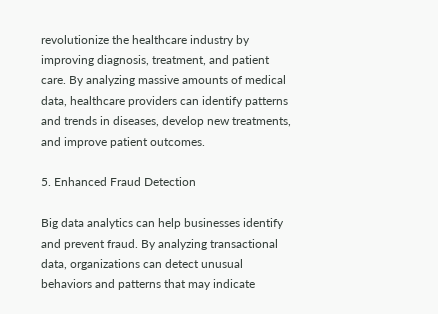revolutionize the healthcare industry by improving diagnosis, treatment, and patient care. By analyzing massive amounts of medical data, healthcare providers can identify patterns and trends in diseases, develop new treatments, and improve patient outcomes.

5. Enhanced Fraud Detection

Big data analytics can help businesses identify and prevent fraud. By analyzing transactional data, organizations can detect unusual behaviors and patterns that may indicate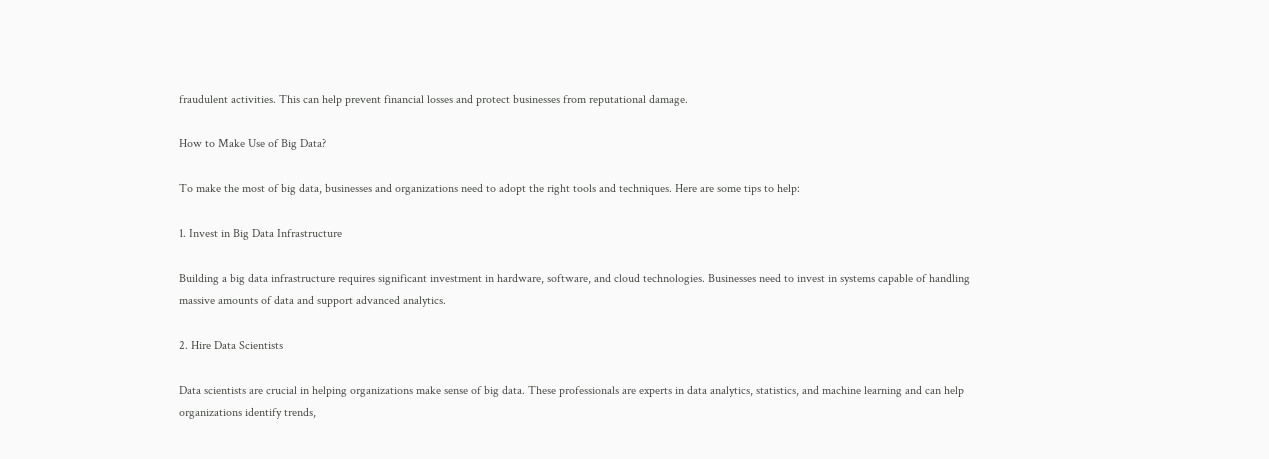fraudulent activities. This can help prevent financial losses and protect businesses from reputational damage.

How to Make Use of Big Data?

To make the most of big data, businesses and organizations need to adopt the right tools and techniques. Here are some tips to help:

1. Invest in Big Data Infrastructure

Building a big data infrastructure requires significant investment in hardware, software, and cloud technologies. Businesses need to invest in systems capable of handling massive amounts of data and support advanced analytics.

2. Hire Data Scientists

Data scientists are crucial in helping organizations make sense of big data. These professionals are experts in data analytics, statistics, and machine learning and can help organizations identify trends,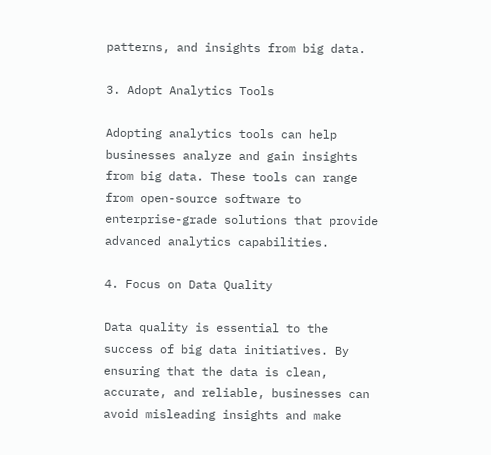patterns, and insights from big data.

3. Adopt Analytics Tools

Adopting analytics tools can help businesses analyze and gain insights from big data. These tools can range from open-source software to enterprise-grade solutions that provide advanced analytics capabilities.

4. Focus on Data Quality

Data quality is essential to the success of big data initiatives. By ensuring that the data is clean, accurate, and reliable, businesses can avoid misleading insights and make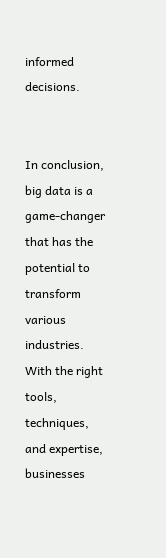informed decisions.


In conclusion, big data is a game-changer that has the potential to transform various industries. With the right tools, techniques, and expertise, businesses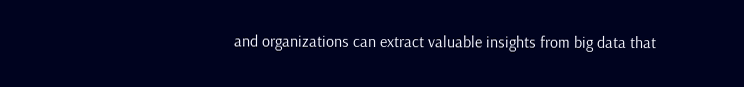and organizations can extract valuable insights from big data that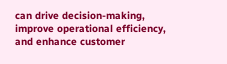can drive decision-making, improve operational efficiency, and enhance customer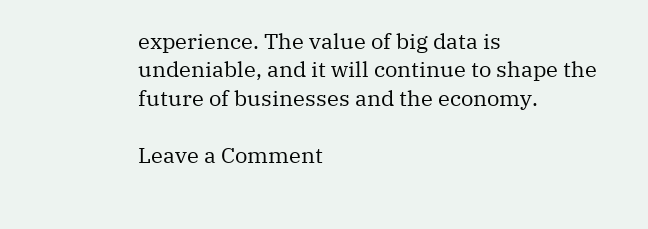experience. The value of big data is undeniable, and it will continue to shape the future of businesses and the economy.

Leave a Comment